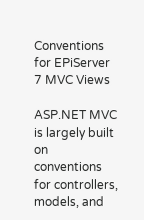Conventions for EPiServer 7 MVC Views

ASP.NET MVC is largely built on conventions for controllers, models, and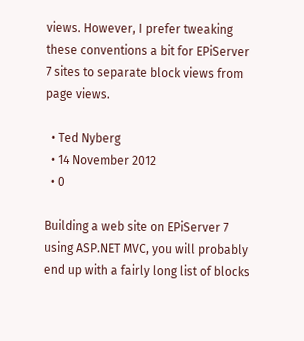views. However, I prefer tweaking these conventions a bit for EPiServer 7 sites to separate block views from page views.

  • Ted Nyberg
  • 14 November 2012
  • 0

Building a web site on EPiServer 7 using ASP.NET MVC, you will probably end up with a fairly long list of blocks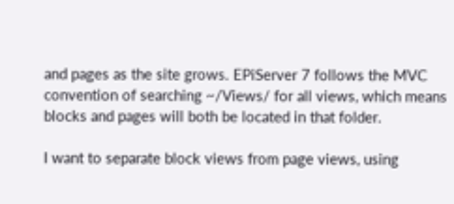and pages as the site grows. EPiServer 7 follows the MVC convention of searching ~/Views/ for all views, which means blocks and pages will both be located in that folder.

I want to separate block views from page views, using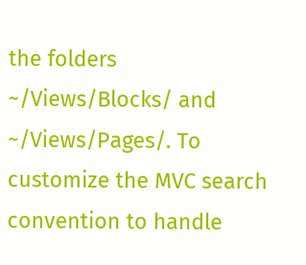the folders ~/Views/Blocks/ and ~/Views/Pages/. To customize the MVC search convention to handle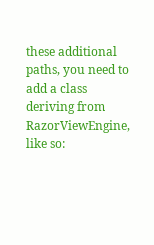these additional paths, you need to add a class deriving from RazorViewEngine, like so: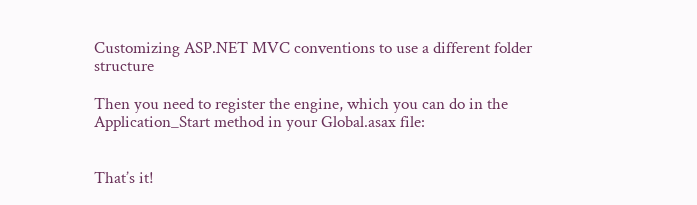Customizing ASP.NET MVC conventions to use a different folder structure

Then you need to register the engine, which you can do in the Application_Start method in your Global.asax file:


That’s it!